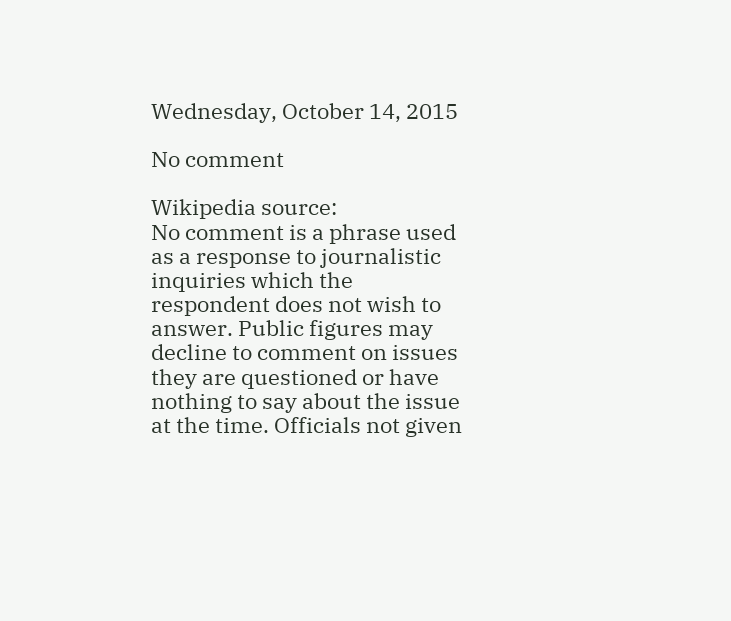Wednesday, October 14, 2015

No comment

Wikipedia source:
No comment is a phrase used as a response to journalistic inquiries which the respondent does not wish to answer. Public figures may decline to comment on issues they are questioned or have nothing to say about the issue at the time. Officials not given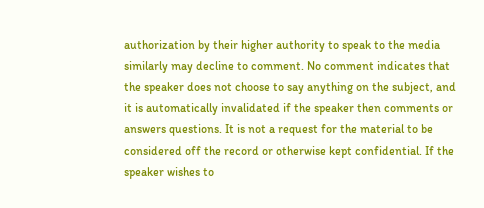authorization by their higher authority to speak to the media similarly may decline to comment. No comment indicates that the speaker does not choose to say anything on the subject, and it is automatically invalidated if the speaker then comments or answers questions. It is not a request for the material to be considered off the record or otherwise kept confidential. If the speaker wishes to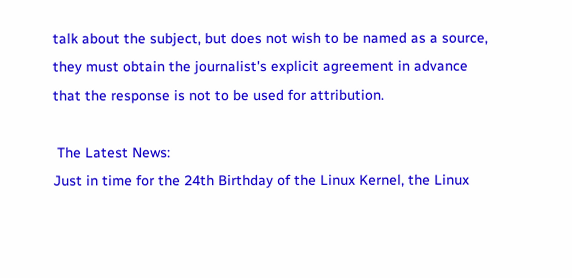talk about the subject, but does not wish to be named as a source, they must obtain the journalist's explicit agreement in advance that the response is not to be used for attribution.

 The Latest News:
Just in time for the 24th Birthday of the Linux Kernel, the Linux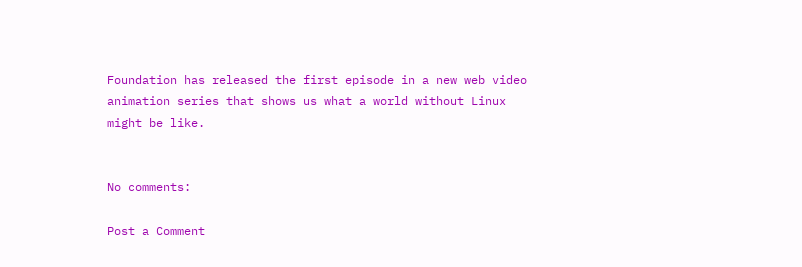Foundation has released the first episode in a new web video animation series that shows us what a world without Linux might be like.


No comments:

Post a Comment